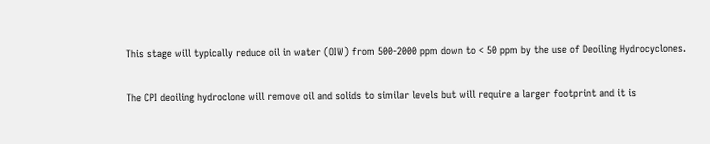This stage will typically reduce oil in water (OIW) from 500-2000 ppm down to < 50 ppm by the use of Deoiling Hydrocyclones.

The CPI deoiling hydroclone will remove oil and solids to similar levels but will require a larger footprint and it is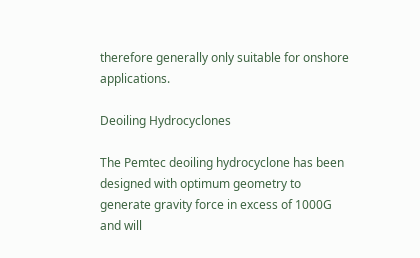therefore generally only suitable for onshore applications.

Deoiling Hydrocyclones

The Pemtec deoiling hydrocyclone has been designed with optimum geometry to generate gravity force in excess of 1000G and will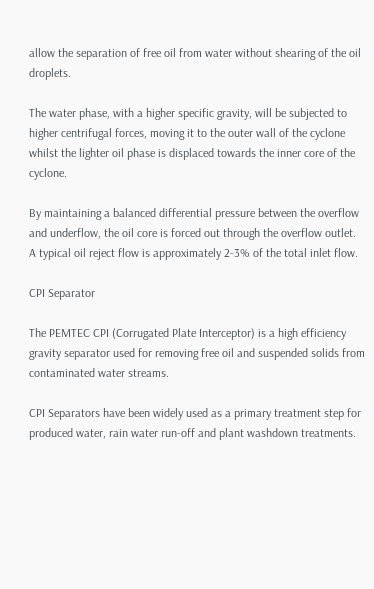allow the separation of free oil from water without shearing of the oil droplets.

The water phase, with a higher specific gravity, will be subjected to higher centrifugal forces, moving it to the outer wall of the cyclone whilst the lighter oil phase is displaced towards the inner core of the cyclone.

By maintaining a balanced differential pressure between the overflow and underflow, the oil core is forced out through the overflow outlet.
A typical oil reject flow is approximately 2-3% of the total inlet flow.

CPI Separator

The PEMTEC CPI (Corrugated Plate Interceptor) is a high efficiency gravity separator used for removing free oil and suspended solids from contaminated water streams.

CPI Separators have been widely used as a primary treatment step for produced water, rain water run-off and plant washdown treatments.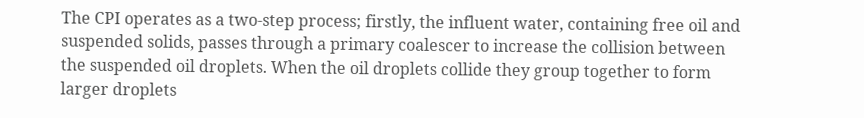The CPI operates as a two-step process; firstly, the influent water, containing free oil and suspended solids, passes through a primary coalescer to increase the collision between the suspended oil droplets. When the oil droplets collide they group together to form larger droplets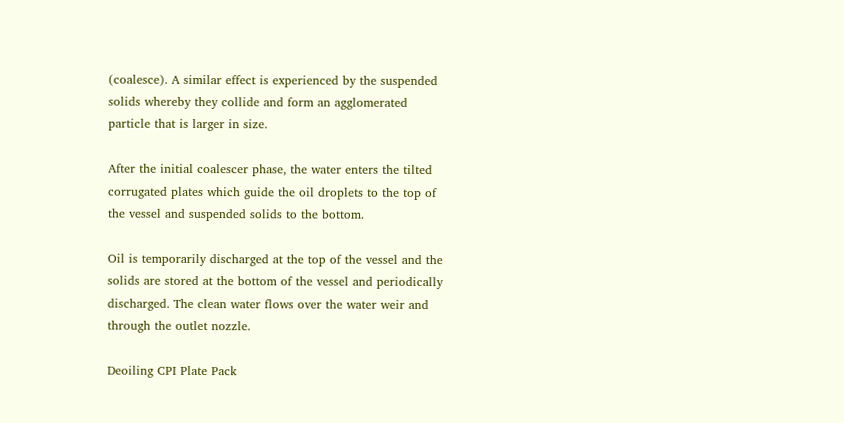(coalesce). A similar effect is experienced by the suspended solids whereby they collide and form an agglomerated particle that is larger in size.

After the initial coalescer phase, the water enters the tilted corrugated plates which guide the oil droplets to the top of the vessel and suspended solids to the bottom.

Oil is temporarily discharged at the top of the vessel and the solids are stored at the bottom of the vessel and periodically discharged. The clean water flows over the water weir and through the outlet nozzle.

Deoiling CPI Plate Pack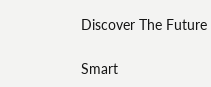Discover The Future

Smart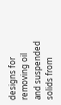designs for removing oil and suspended solids from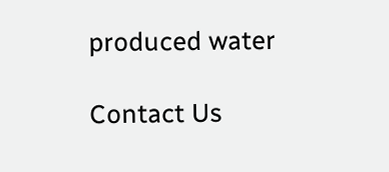produced water

Contact Us